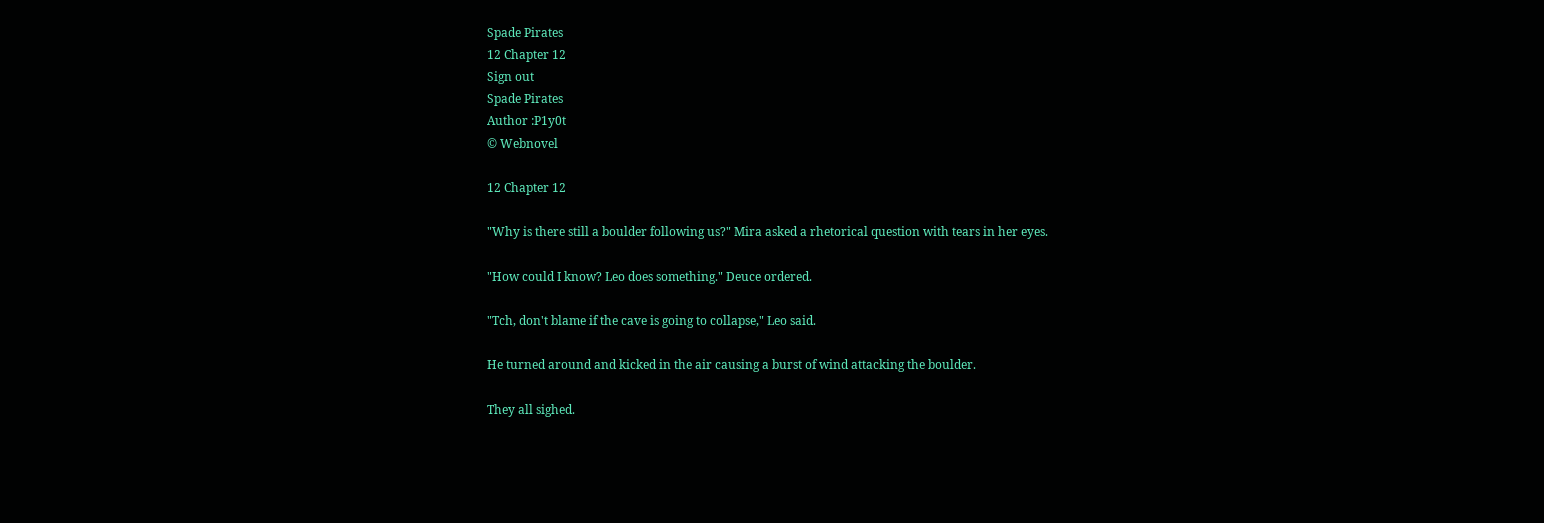Spade Pirates
12 Chapter 12
Sign out
Spade Pirates
Author :P1y0t
© Webnovel

12 Chapter 12

"Why is there still a boulder following us?" Mira asked a rhetorical question with tears in her eyes.

"How could I know? Leo does something." Deuce ordered.

"Tch, don't blame if the cave is going to collapse," Leo said.

He turned around and kicked in the air causing a burst of wind attacking the boulder.

They all sighed.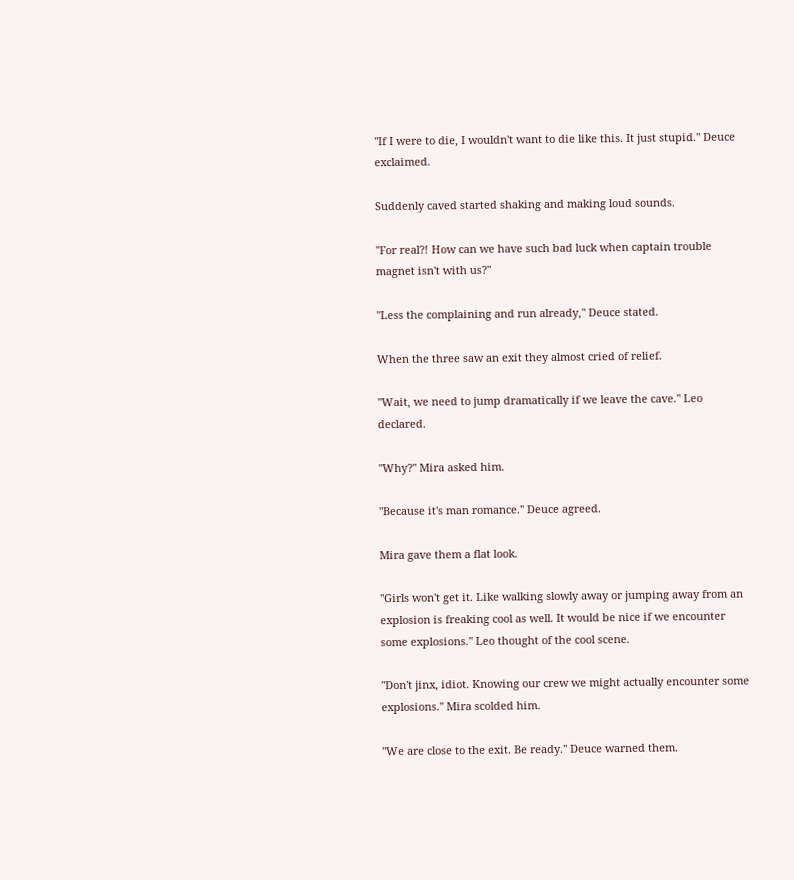"If I were to die, I wouldn't want to die like this. It just stupid." Deuce exclaimed.

Suddenly caved started shaking and making loud sounds.

"For real?! How can we have such bad luck when captain trouble magnet isn't with us?"

"Less the complaining and run already," Deuce stated.

When the three saw an exit they almost cried of relief.

"Wait, we need to jump dramatically if we leave the cave." Leo declared.

"Why?" Mira asked him.

"Because it's man romance." Deuce agreed.

Mira gave them a flat look.

"Girls won't get it. Like walking slowly away or jumping away from an explosion is freaking cool as well. It would be nice if we encounter some explosions." Leo thought of the cool scene.

"Don't jinx, idiot. Knowing our crew we might actually encounter some explosions." Mira scolded him.

"We are close to the exit. Be ready." Deuce warned them.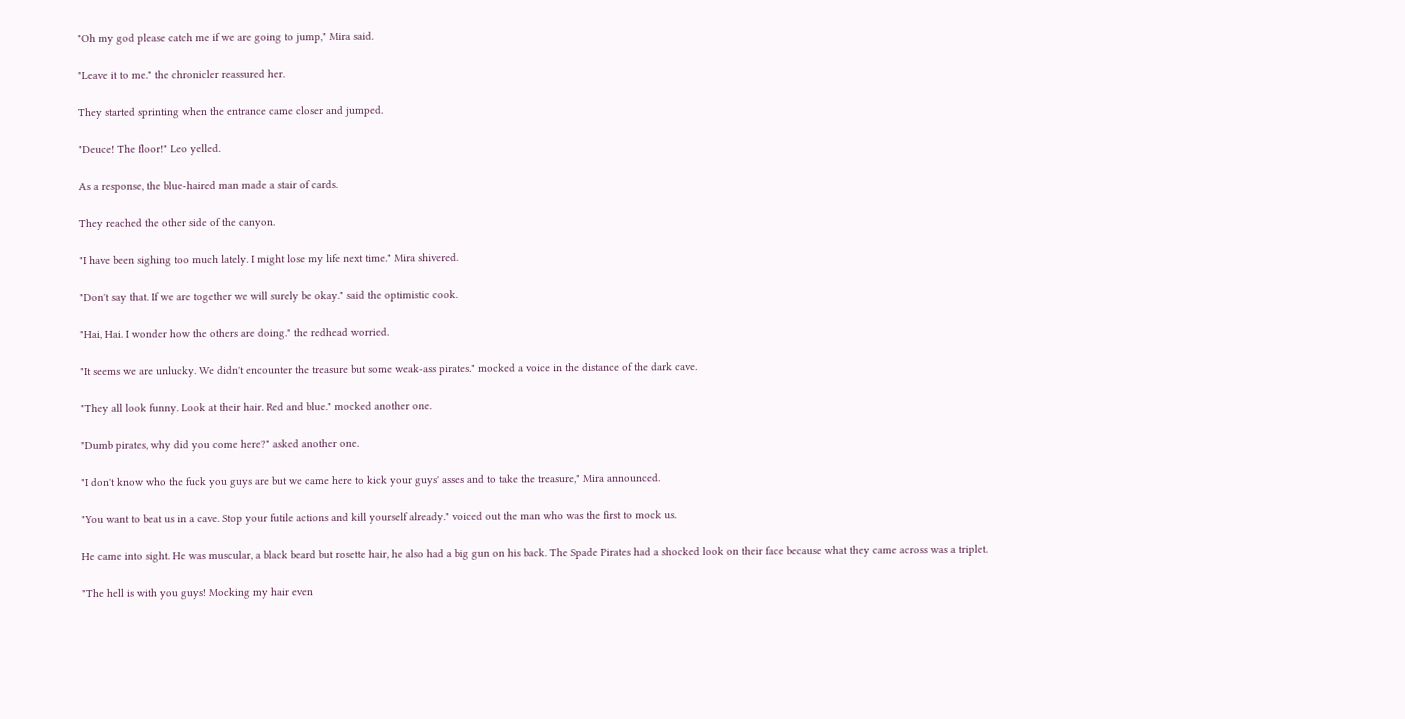"Oh my god please catch me if we are going to jump," Mira said.

"Leave it to me." the chronicler reassured her.

They started sprinting when the entrance came closer and jumped.

"Deuce! The floor!" Leo yelled.

As a response, the blue-haired man made a stair of cards.

They reached the other side of the canyon.

"I have been sighing too much lately. I might lose my life next time." Mira shivered.

"Don't say that. If we are together we will surely be okay." said the optimistic cook.

"Hai, Hai. I wonder how the others are doing." the redhead worried.

"It seems we are unlucky. We didn't encounter the treasure but some weak-ass pirates." mocked a voice in the distance of the dark cave.

"They all look funny. Look at their hair. Red and blue." mocked another one.

"Dumb pirates, why did you come here?" asked another one.

"I don't know who the fuck you guys are but we came here to kick your guys' asses and to take the treasure," Mira announced.

"You want to beat us in a cave. Stop your futile actions and kill yourself already." voiced out the man who was the first to mock us.

He came into sight. He was muscular, a black beard but rosette hair, he also had a big gun on his back. The Spade Pirates had a shocked look on their face because what they came across was a triplet.

"The hell is with you guys! Mocking my hair even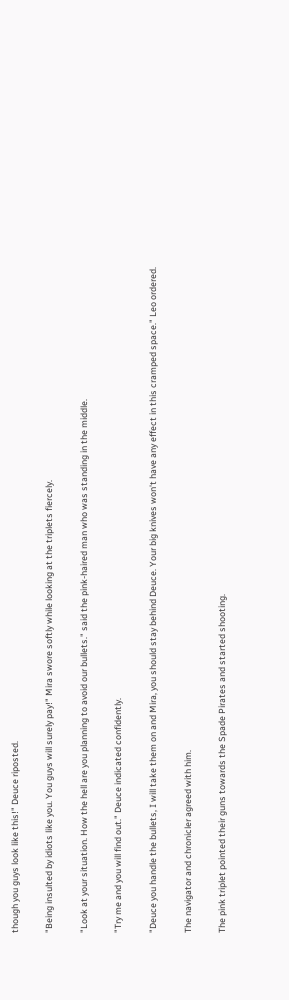though you guys look like this!" Deuce riposted.

"Being insulted by idiots like you. You guys will surely pay!" Mira swore softly while looking at the triplets fiercely.

"Look at your situation. How the hell are you planning to avoid our bullets." said the pink-haired man who was standing in the middle.

"Try me and you will find out." Deuce indicated confidently.

"Deuce you handle the bullets, I will take them on and Mira, you should stay behind Deuce. Your big knives won't have any effect in this cramped space." Leo ordered.

The navigator and chronicler agreed with him.

The pink triplet pointed their guns towards the Spade Pirates and started shooting.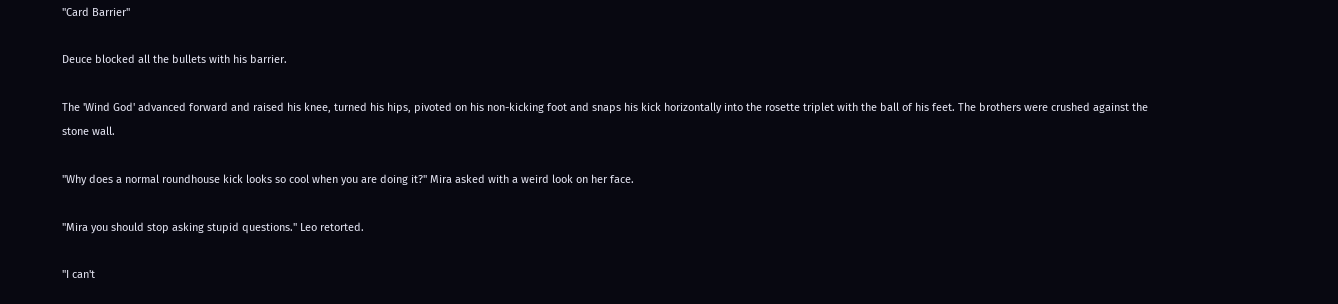"Card Barrier"

Deuce blocked all the bullets with his barrier.

The 'Wind God' advanced forward and raised his knee, turned his hips, pivoted on his non-kicking foot and snaps his kick horizontally into the rosette triplet with the ball of his feet. The brothers were crushed against the stone wall.

"Why does a normal roundhouse kick looks so cool when you are doing it?" Mira asked with a weird look on her face.

"Mira you should stop asking stupid questions." Leo retorted.

"I can't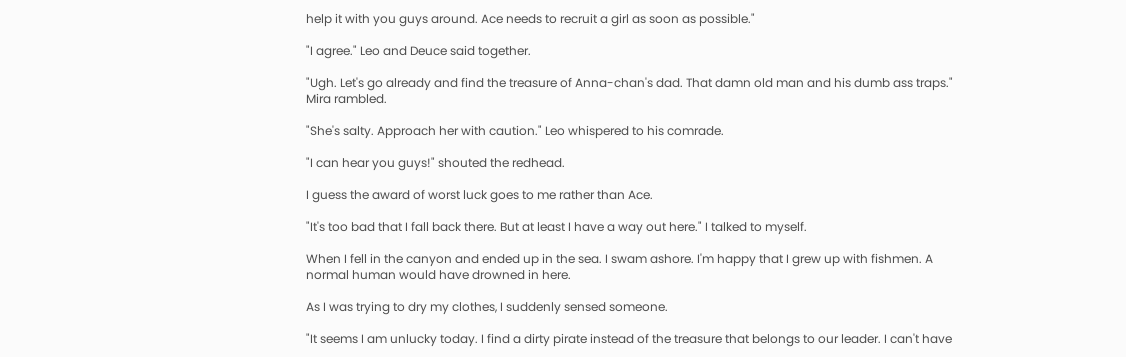help it with you guys around. Ace needs to recruit a girl as soon as possible."

"I agree." Leo and Deuce said together.

"Ugh. Let's go already and find the treasure of Anna-chan's dad. That damn old man and his dumb ass traps." Mira rambled.

"She's salty. Approach her with caution." Leo whispered to his comrade.

"I can hear you guys!" shouted the redhead.

I guess the award of worst luck goes to me rather than Ace.

"It's too bad that I fall back there. But at least I have a way out here." I talked to myself.

When I fell in the canyon and ended up in the sea. I swam ashore. I'm happy that I grew up with fishmen. A normal human would have drowned in here.

As I was trying to dry my clothes, I suddenly sensed someone.

"It seems I am unlucky today. I find a dirty pirate instead of the treasure that belongs to our leader. I can't have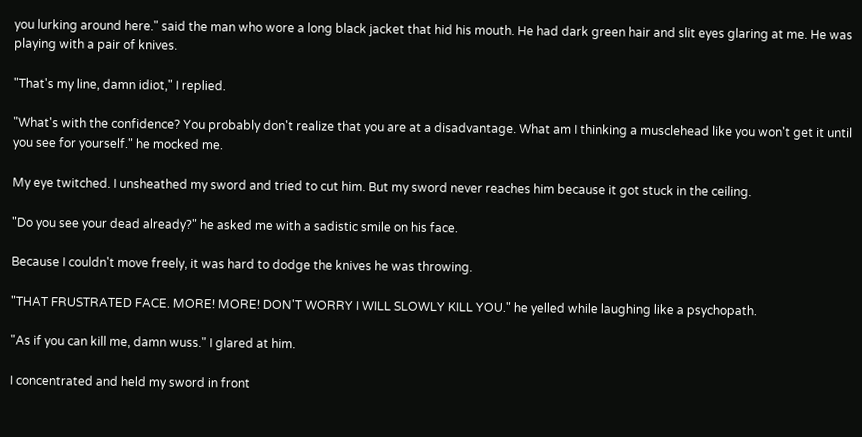you lurking around here." said the man who wore a long black jacket that hid his mouth. He had dark green hair and slit eyes glaring at me. He was playing with a pair of knives.

"That's my line, damn idiot," I replied.

"What's with the confidence? You probably don't realize that you are at a disadvantage. What am I thinking a musclehead like you won't get it until you see for yourself." he mocked me.

My eye twitched. I unsheathed my sword and tried to cut him. But my sword never reaches him because it got stuck in the ceiling.

"Do you see your dead already?" he asked me with a sadistic smile on his face.

Because I couldn't move freely, it was hard to dodge the knives he was throwing.

"THAT FRUSTRATED FACE. MORE! MORE! DON'T WORRY I WILL SLOWLY KILL YOU." he yelled while laughing like a psychopath.

"As if you can kill me, damn wuss." I glared at him.

I concentrated and held my sword in front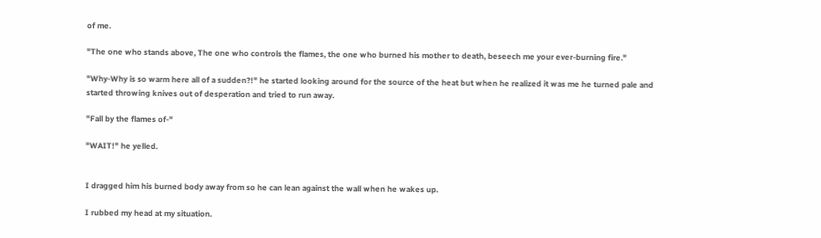of me.

"The one who stands above, The one who controls the flames, the one who burned his mother to death, beseech me your ever-burning fire."

"Why-Why is so warm here all of a sudden?!" he started looking around for the source of the heat but when he realized it was me he turned pale and started throwing knives out of desperation and tried to run away.

"Fall by the flames of-"

"WAIT!" he yelled.


I dragged him his burned body away from so he can lean against the wall when he wakes up.

I rubbed my head at my situation.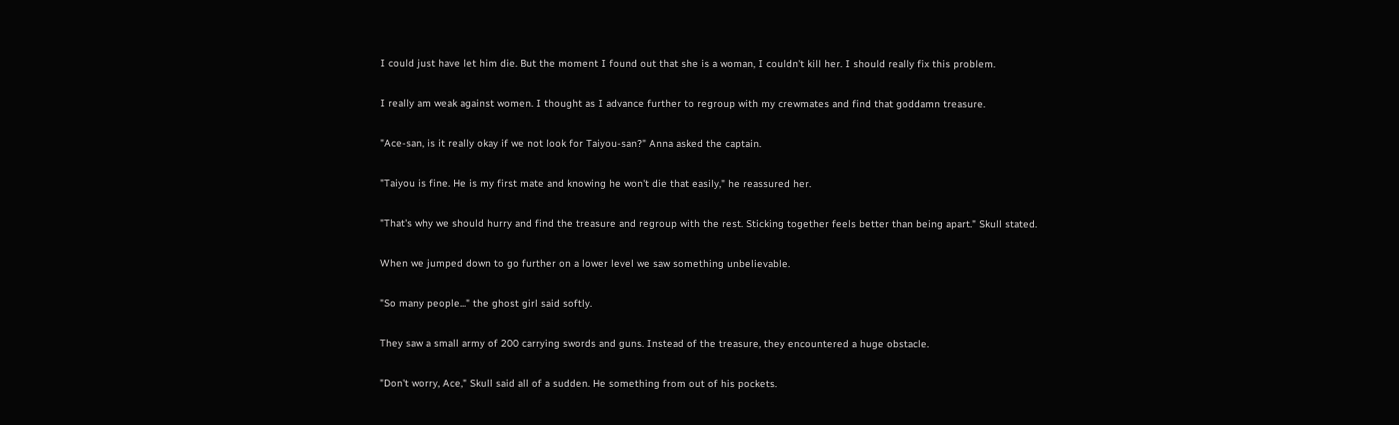I could just have let him die. But the moment I found out that she is a woman, I couldn't kill her. I should really fix this problem.

I really am weak against women. I thought as I advance further to regroup with my crewmates and find that goddamn treasure.

"Ace-san, is it really okay if we not look for Taiyou-san?" Anna asked the captain.

"Taiyou is fine. He is my first mate and knowing he won't die that easily," he reassured her.

"That's why we should hurry and find the treasure and regroup with the rest. Sticking together feels better than being apart." Skull stated.

When we jumped down to go further on a lower level we saw something unbelievable.

"So many people..." the ghost girl said softly.

They saw a small army of 200 carrying swords and guns. Instead of the treasure, they encountered a huge obstacle.

"Don't worry, Ace," Skull said all of a sudden. He something from out of his pockets.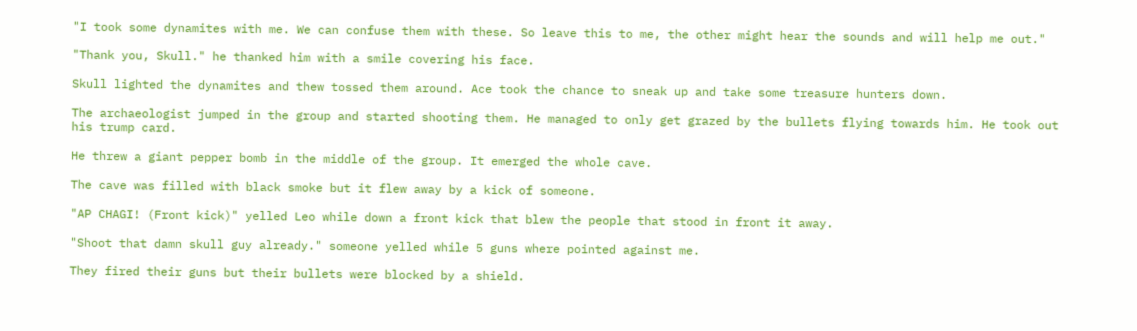"I took some dynamites with me. We can confuse them with these. So leave this to me, the other might hear the sounds and will help me out."

"Thank you, Skull." he thanked him with a smile covering his face.

Skull lighted the dynamites and thew tossed them around. Ace took the chance to sneak up and take some treasure hunters down.

The archaeologist jumped in the group and started shooting them. He managed to only get grazed by the bullets flying towards him. He took out his trump card.

He threw a giant pepper bomb in the middle of the group. It emerged the whole cave.

The cave was filled with black smoke but it flew away by a kick of someone.

"AP CHAGI! (Front kick)" yelled Leo while down a front kick that blew the people that stood in front it away.

"Shoot that damn skull guy already." someone yelled while 5 guns where pointed against me.

They fired their guns but their bullets were blocked by a shield.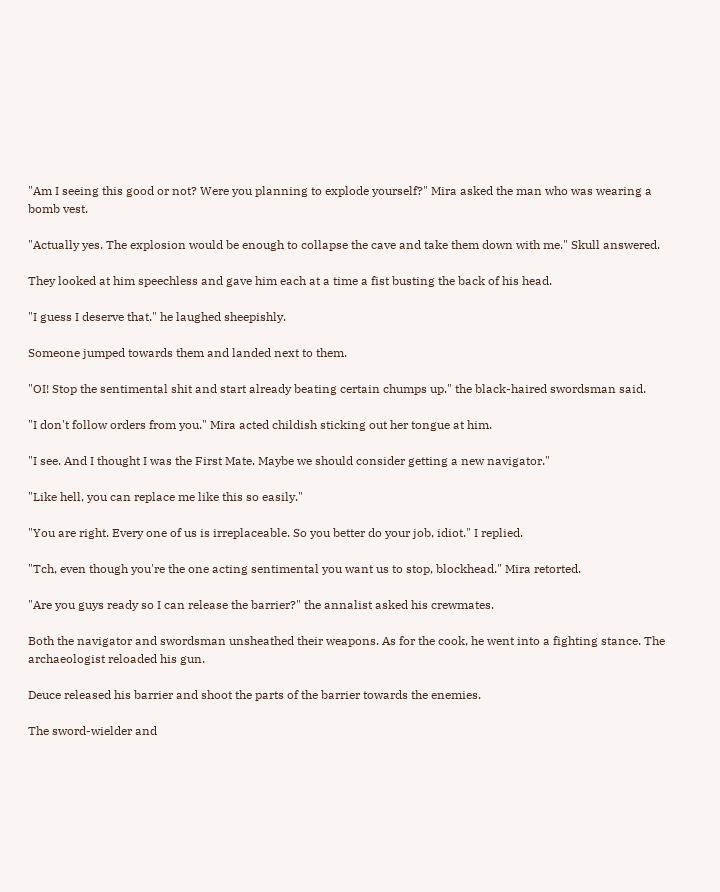"Am I seeing this good or not? Were you planning to explode yourself?" Mira asked the man who was wearing a bomb vest.

"Actually yes. The explosion would be enough to collapse the cave and take them down with me." Skull answered.

They looked at him speechless and gave him each at a time a fist busting the back of his head.

"I guess I deserve that." he laughed sheepishly.

Someone jumped towards them and landed next to them.

"OI! Stop the sentimental shit and start already beating certain chumps up." the black-haired swordsman said.

"I don't follow orders from you." Mira acted childish sticking out her tongue at him.

"I see. And I thought I was the First Mate. Maybe we should consider getting a new navigator."

"Like hell, you can replace me like this so easily."

"You are right. Every one of us is irreplaceable. So you better do your job, idiot." I replied.

"Tch, even though you're the one acting sentimental you want us to stop, blockhead." Mira retorted.

"Are you guys ready so I can release the barrier?" the annalist asked his crewmates.

Both the navigator and swordsman unsheathed their weapons. As for the cook, he went into a fighting stance. The archaeologist reloaded his gun.

Deuce released his barrier and shoot the parts of the barrier towards the enemies.

The sword-wielder and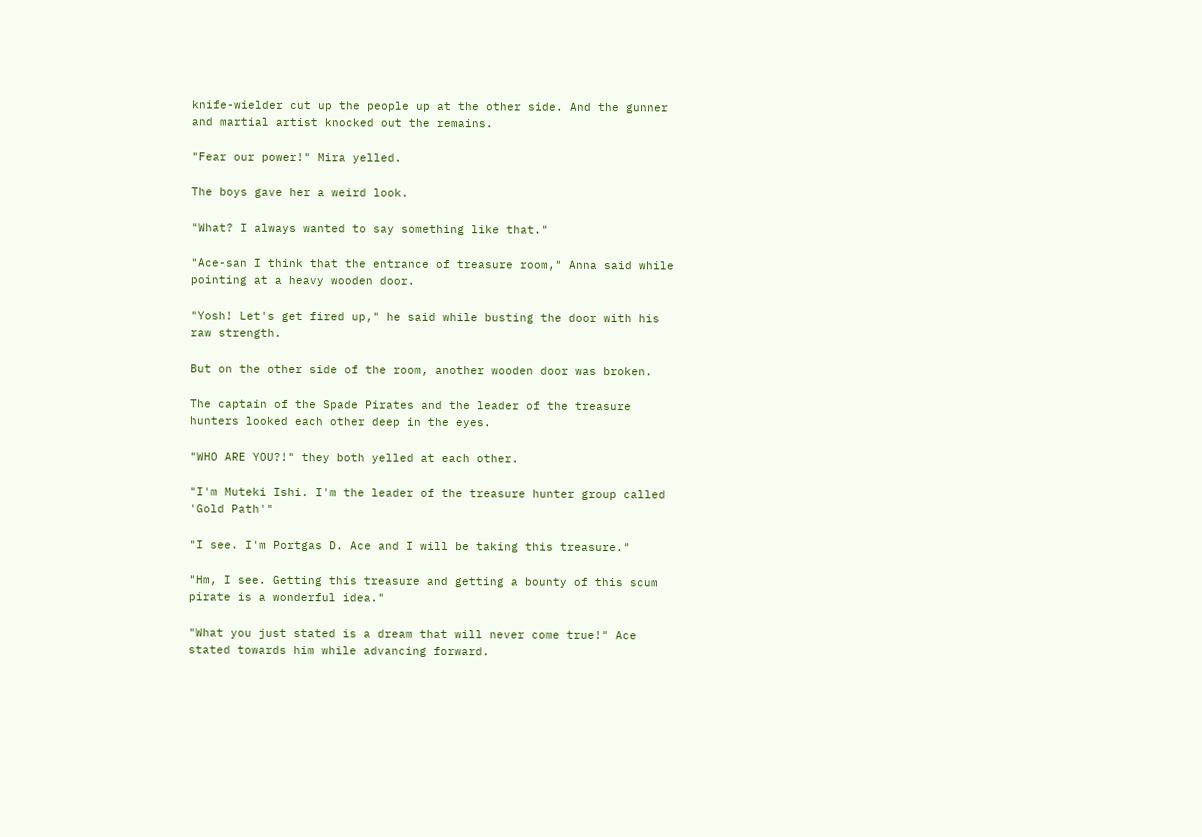knife-wielder cut up the people up at the other side. And the gunner and martial artist knocked out the remains.

"Fear our power!" Mira yelled.

The boys gave her a weird look.

"What? I always wanted to say something like that."

"Ace-san I think that the entrance of treasure room," Anna said while pointing at a heavy wooden door.

"Yosh! Let's get fired up," he said while busting the door with his raw strength.

But on the other side of the room, another wooden door was broken.

The captain of the Spade Pirates and the leader of the treasure hunters looked each other deep in the eyes.

"WHO ARE YOU?!" they both yelled at each other.

"I'm Muteki Ishi. I'm the leader of the treasure hunter group called 'Gold Path'"

"I see. I'm Portgas D. Ace and I will be taking this treasure."

"Hm, I see. Getting this treasure and getting a bounty of this scum pirate is a wonderful idea."

"What you just stated is a dream that will never come true!" Ace stated towards him while advancing forward.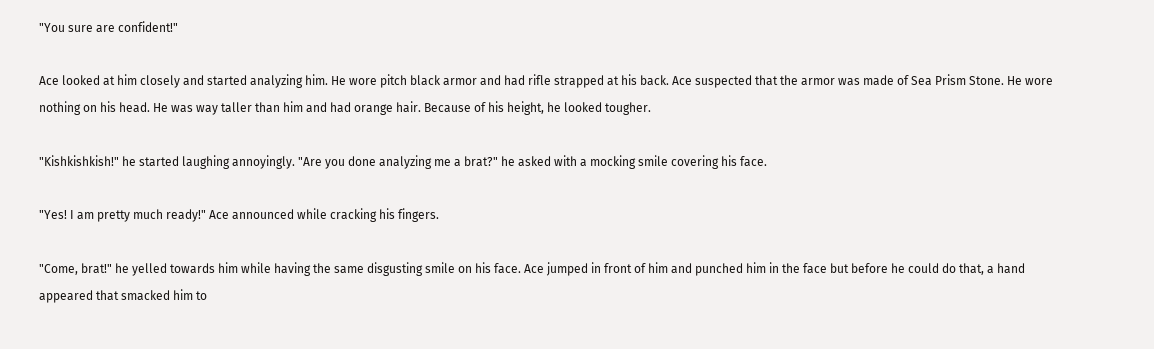"You sure are confident!"

Ace looked at him closely and started analyzing him. He wore pitch black armor and had rifle strapped at his back. Ace suspected that the armor was made of Sea Prism Stone. He wore nothing on his head. He was way taller than him and had orange hair. Because of his height, he looked tougher.

"Kishkishkish!" he started laughing annoyingly. "Are you done analyzing me a brat?" he asked with a mocking smile covering his face.

"Yes! I am pretty much ready!" Ace announced while cracking his fingers.

"Come, brat!" he yelled towards him while having the same disgusting smile on his face. Ace jumped in front of him and punched him in the face but before he could do that, a hand appeared that smacked him to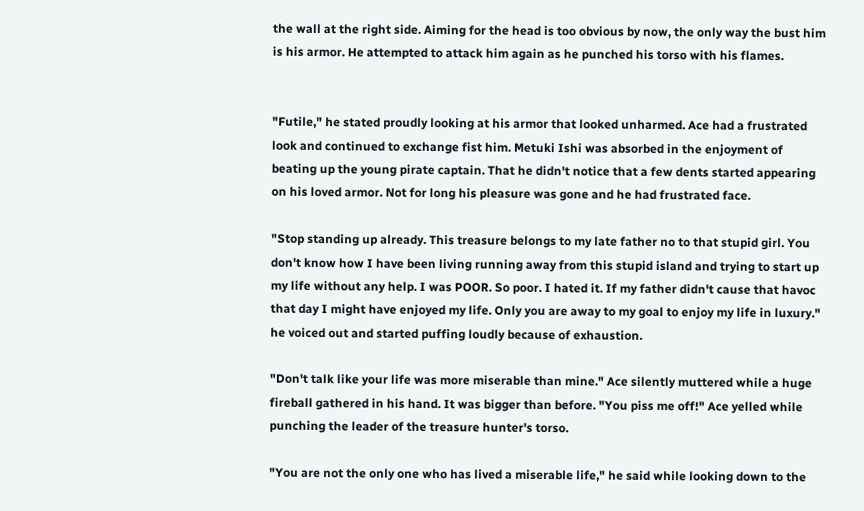the wall at the right side. Aiming for the head is too obvious by now, the only way the bust him is his armor. He attempted to attack him again as he punched his torso with his flames.


"Futile," he stated proudly looking at his armor that looked unharmed. Ace had a frustrated look and continued to exchange fist him. Metuki Ishi was absorbed in the enjoyment of beating up the young pirate captain. That he didn't notice that a few dents started appearing on his loved armor. Not for long his pleasure was gone and he had frustrated face.

"Stop standing up already. This treasure belongs to my late father no to that stupid girl. You don't know how I have been living running away from this stupid island and trying to start up my life without any help. I was POOR. So poor. I hated it. If my father didn't cause that havoc that day I might have enjoyed my life. Only you are away to my goal to enjoy my life in luxury." he voiced out and started puffing loudly because of exhaustion.

"Don't talk like your life was more miserable than mine." Ace silently muttered while a huge fireball gathered in his hand. It was bigger than before. "You piss me off!" Ace yelled while punching the leader of the treasure hunter's torso.

"You are not the only one who has lived a miserable life," he said while looking down to the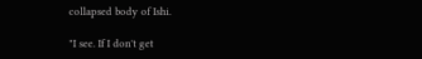collapsed body of Ishi.

"I see. If I don't get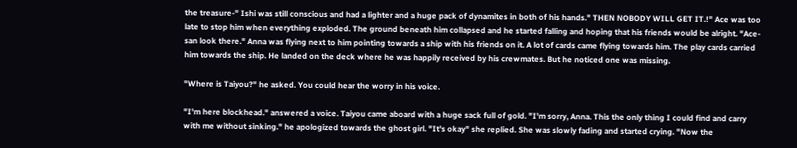the treasure-" Ishi was still conscious and had a lighter and a huge pack of dynamites in both of his hands." THEN NOBODY WILL GET IT.!" Ace was too late to stop him when everything exploded. The ground beneath him collapsed and he started falling and hoping that his friends would be alright. "Ace-san look there." Anna was flying next to him pointing towards a ship with his friends on it. A lot of cards came flying towards him. The play cards carried him towards the ship. He landed on the deck where he was happily received by his crewmates. But he noticed one was missing.

"Where is Taiyou?" he asked. You could hear the worry in his voice.

"I'm here blockhead." answered a voice. Taiyou came aboard with a huge sack full of gold. "I'm sorry, Anna. This the only thing I could find and carry with me without sinking." he apologized towards the ghost girl. "It's okay" she replied. She was slowly fading and started crying. "Now the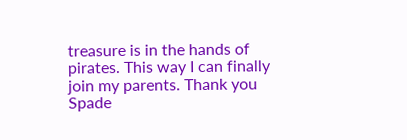treasure is in the hands of pirates. This way I can finally join my parents. Thank you Spade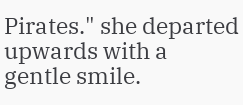Pirates." she departed upwards with a gentle smile.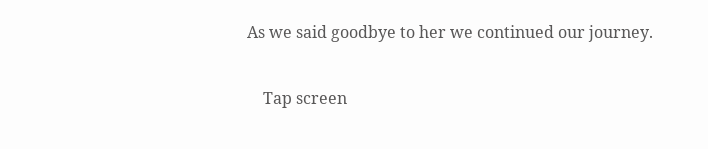As we said goodbye to her we continued our journey.


    Tap screen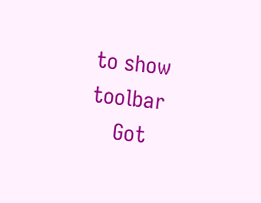to show toolbar
    Got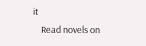it
    Read novels on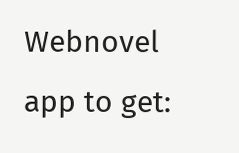Webnovel app to get: